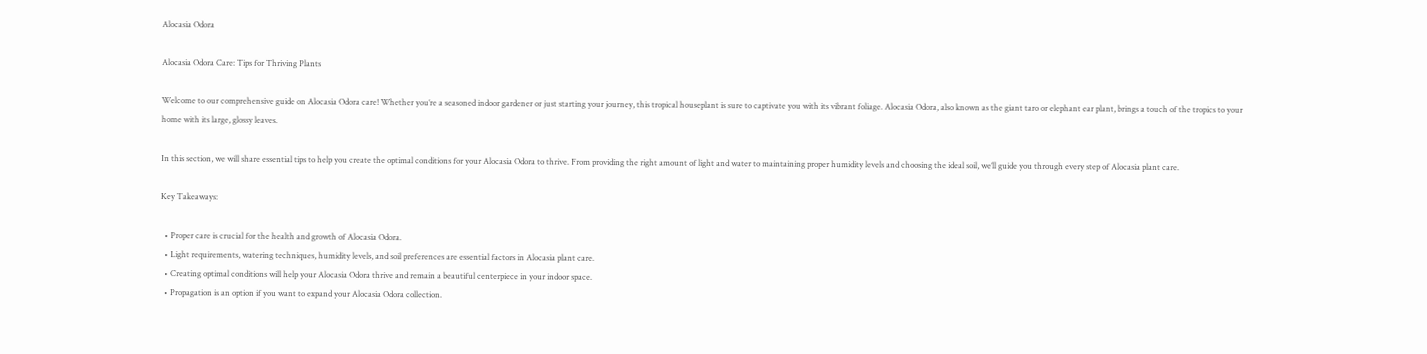Alocasia Odora

Alocasia Odora Care: Tips for Thriving Plants

Welcome to our comprehensive guide on Alocasia Odora care! Whether you’re a seasoned indoor gardener or just starting your journey, this tropical houseplant is sure to captivate you with its vibrant foliage. Alocasia Odora, also known as the giant taro or elephant ear plant, brings a touch of the tropics to your home with its large, glossy leaves.

In this section, we will share essential tips to help you create the optimal conditions for your Alocasia Odora to thrive. From providing the right amount of light and water to maintaining proper humidity levels and choosing the ideal soil, we’ll guide you through every step of Alocasia plant care.

Key Takeaways:

  • Proper care is crucial for the health and growth of Alocasia Odora.
  • Light requirements, watering techniques, humidity levels, and soil preferences are essential factors in Alocasia plant care.
  • Creating optimal conditions will help your Alocasia Odora thrive and remain a beautiful centerpiece in your indoor space.
  • Propagation is an option if you want to expand your Alocasia Odora collection.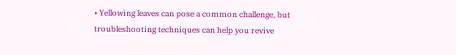• Yellowing leaves can pose a common challenge, but troubleshooting techniques can help you revive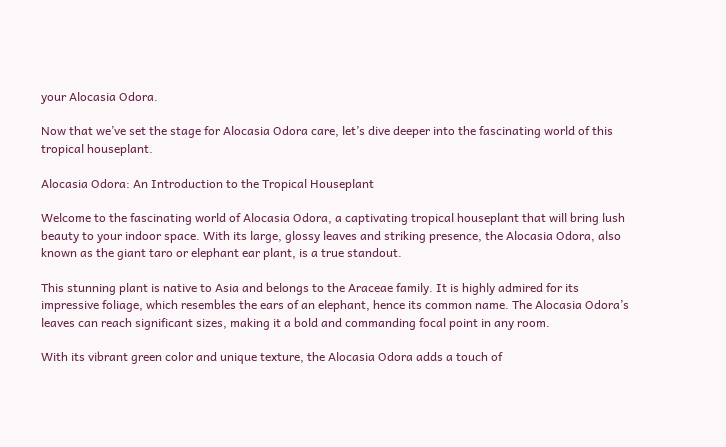your Alocasia Odora.

Now that we’ve set the stage for Alocasia Odora care, let’s dive deeper into the fascinating world of this tropical houseplant.

Alocasia Odora: An Introduction to the Tropical Houseplant

Welcome to the fascinating world of Alocasia Odora, a captivating tropical houseplant that will bring lush beauty to your indoor space. With its large, glossy leaves and striking presence, the Alocasia Odora, also known as the giant taro or elephant ear plant, is a true standout.

This stunning plant is native to Asia and belongs to the Araceae family. It is highly admired for its impressive foliage, which resembles the ears of an elephant, hence its common name. The Alocasia Odora’s leaves can reach significant sizes, making it a bold and commanding focal point in any room.

With its vibrant green color and unique texture, the Alocasia Odora adds a touch of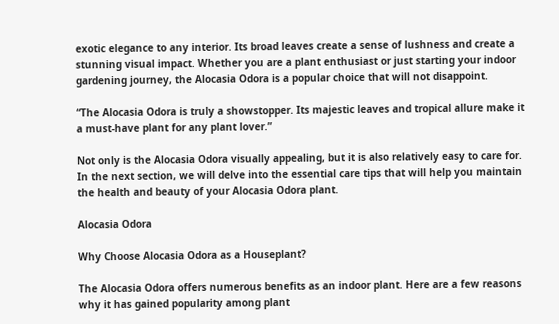exotic elegance to any interior. Its broad leaves create a sense of lushness and create a stunning visual impact. Whether you are a plant enthusiast or just starting your indoor gardening journey, the Alocasia Odora is a popular choice that will not disappoint.

“The Alocasia Odora is truly a showstopper. Its majestic leaves and tropical allure make it a must-have plant for any plant lover.”

Not only is the Alocasia Odora visually appealing, but it is also relatively easy to care for. In the next section, we will delve into the essential care tips that will help you maintain the health and beauty of your Alocasia Odora plant.

Alocasia Odora

Why Choose Alocasia Odora as a Houseplant?

The Alocasia Odora offers numerous benefits as an indoor plant. Here are a few reasons why it has gained popularity among plant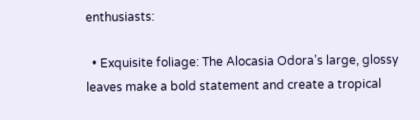enthusiasts:

  • Exquisite foliage: The Alocasia Odora’s large, glossy leaves make a bold statement and create a tropical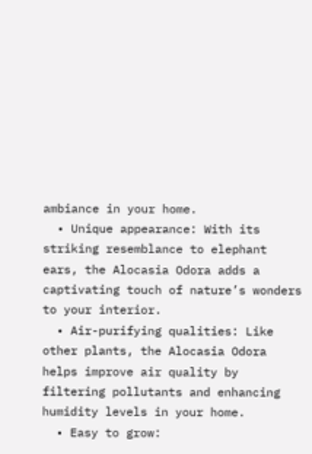ambiance in your home.
  • Unique appearance: With its striking resemblance to elephant ears, the Alocasia Odora adds a captivating touch of nature’s wonders to your interior.
  • Air-purifying qualities: Like other plants, the Alocasia Odora helps improve air quality by filtering pollutants and enhancing humidity levels in your home.
  • Easy to grow: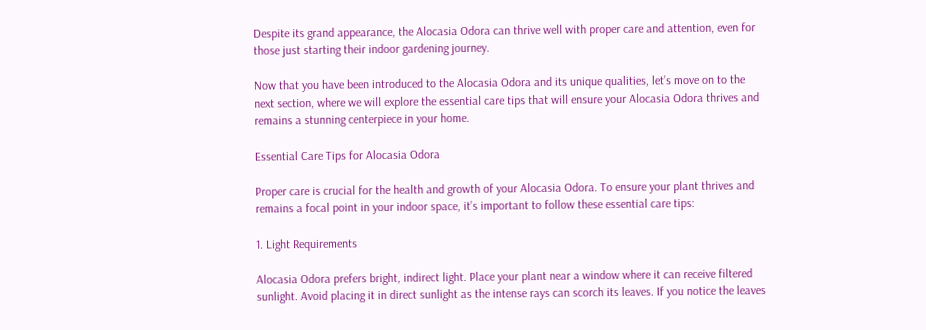Despite its grand appearance, the Alocasia Odora can thrive well with proper care and attention, even for those just starting their indoor gardening journey.

Now that you have been introduced to the Alocasia Odora and its unique qualities, let’s move on to the next section, where we will explore the essential care tips that will ensure your Alocasia Odora thrives and remains a stunning centerpiece in your home.

Essential Care Tips for Alocasia Odora

Proper care is crucial for the health and growth of your Alocasia Odora. To ensure your plant thrives and remains a focal point in your indoor space, it’s important to follow these essential care tips:

1. Light Requirements

Alocasia Odora prefers bright, indirect light. Place your plant near a window where it can receive filtered sunlight. Avoid placing it in direct sunlight as the intense rays can scorch its leaves. If you notice the leaves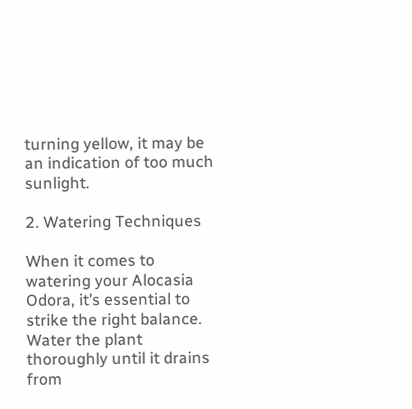turning yellow, it may be an indication of too much sunlight.

2. Watering Techniques

When it comes to watering your Alocasia Odora, it’s essential to strike the right balance. Water the plant thoroughly until it drains from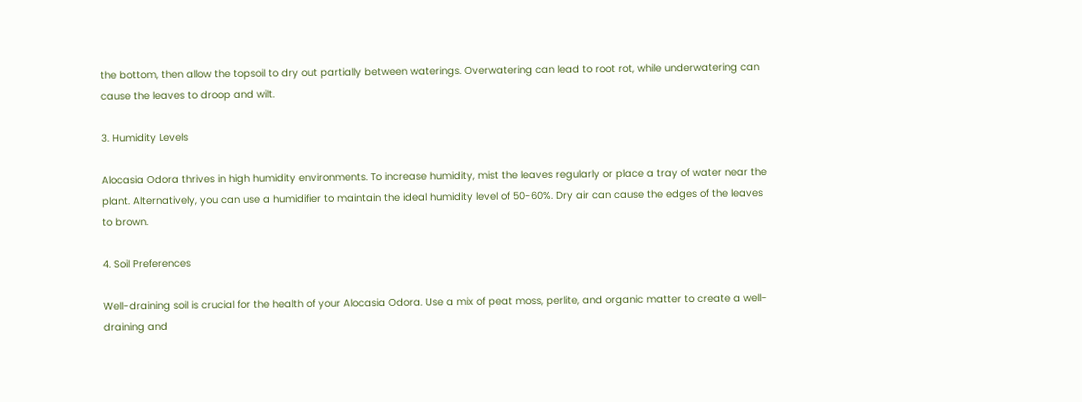the bottom, then allow the topsoil to dry out partially between waterings. Overwatering can lead to root rot, while underwatering can cause the leaves to droop and wilt.

3. Humidity Levels

Alocasia Odora thrives in high humidity environments. To increase humidity, mist the leaves regularly or place a tray of water near the plant. Alternatively, you can use a humidifier to maintain the ideal humidity level of 50-60%. Dry air can cause the edges of the leaves to brown.

4. Soil Preferences

Well-draining soil is crucial for the health of your Alocasia Odora. Use a mix of peat moss, perlite, and organic matter to create a well-draining and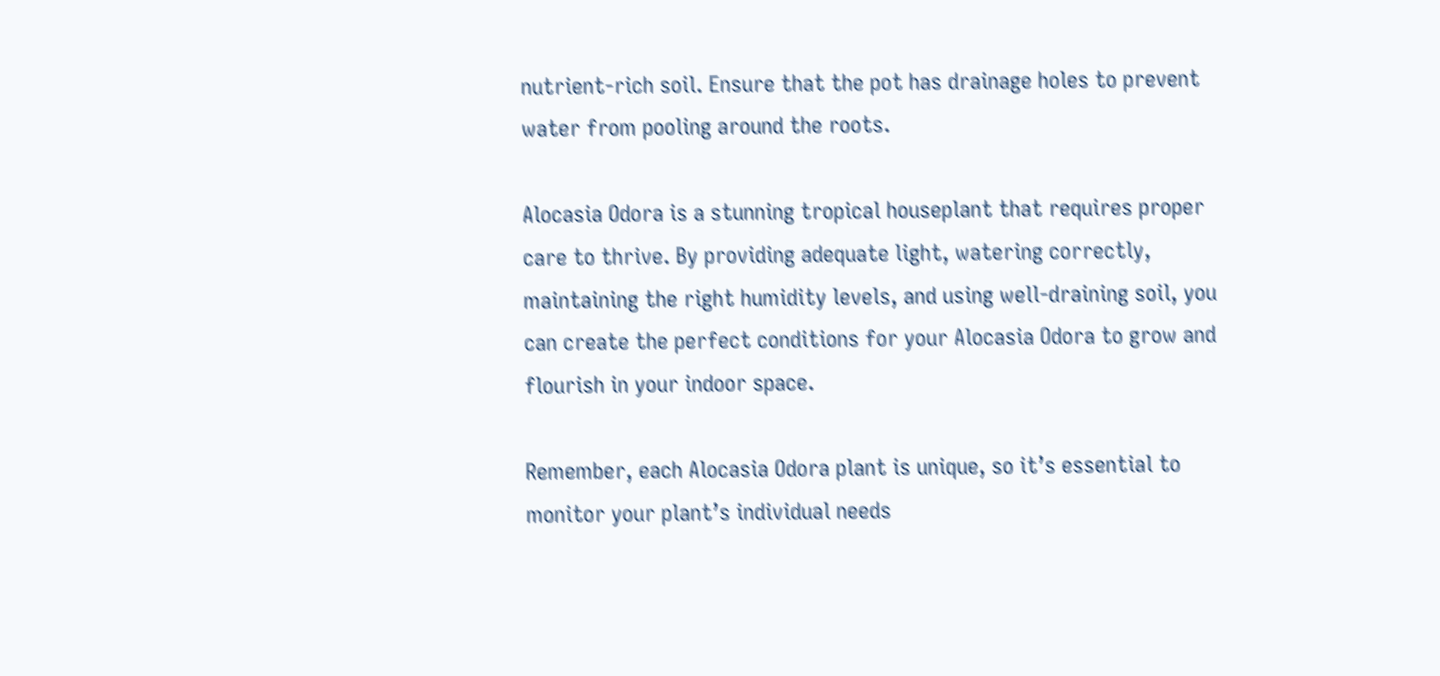nutrient-rich soil. Ensure that the pot has drainage holes to prevent water from pooling around the roots.

Alocasia Odora is a stunning tropical houseplant that requires proper care to thrive. By providing adequate light, watering correctly, maintaining the right humidity levels, and using well-draining soil, you can create the perfect conditions for your Alocasia Odora to grow and flourish in your indoor space.

Remember, each Alocasia Odora plant is unique, so it’s essential to monitor your plant’s individual needs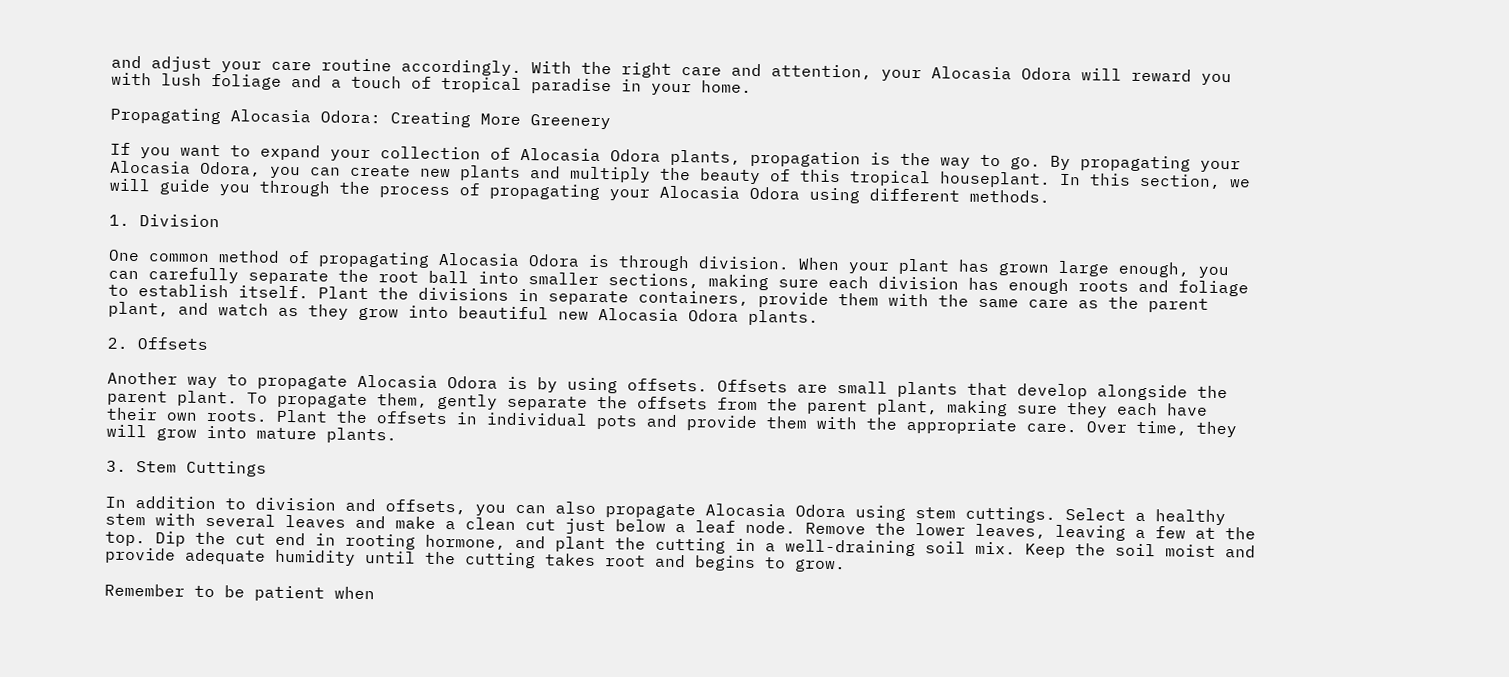and adjust your care routine accordingly. With the right care and attention, your Alocasia Odora will reward you with lush foliage and a touch of tropical paradise in your home.

Propagating Alocasia Odora: Creating More Greenery

If you want to expand your collection of Alocasia Odora plants, propagation is the way to go. By propagating your Alocasia Odora, you can create new plants and multiply the beauty of this tropical houseplant. In this section, we will guide you through the process of propagating your Alocasia Odora using different methods.

1. Division

One common method of propagating Alocasia Odora is through division. When your plant has grown large enough, you can carefully separate the root ball into smaller sections, making sure each division has enough roots and foliage to establish itself. Plant the divisions in separate containers, provide them with the same care as the parent plant, and watch as they grow into beautiful new Alocasia Odora plants.

2. Offsets

Another way to propagate Alocasia Odora is by using offsets. Offsets are small plants that develop alongside the parent plant. To propagate them, gently separate the offsets from the parent plant, making sure they each have their own roots. Plant the offsets in individual pots and provide them with the appropriate care. Over time, they will grow into mature plants.

3. Stem Cuttings

In addition to division and offsets, you can also propagate Alocasia Odora using stem cuttings. Select a healthy stem with several leaves and make a clean cut just below a leaf node. Remove the lower leaves, leaving a few at the top. Dip the cut end in rooting hormone, and plant the cutting in a well-draining soil mix. Keep the soil moist and provide adequate humidity until the cutting takes root and begins to grow.

Remember to be patient when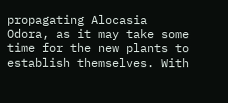propagating Alocasia Odora, as it may take some time for the new plants to establish themselves. With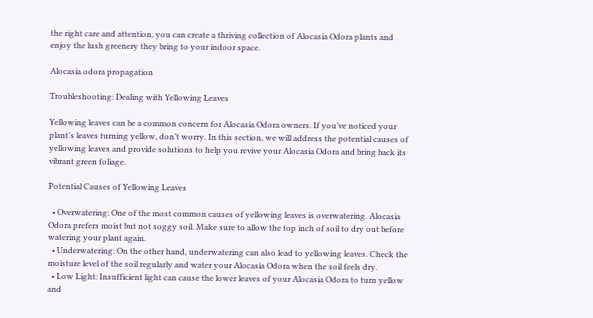the right care and attention, you can create a thriving collection of Alocasia Odora plants and enjoy the lush greenery they bring to your indoor space.

Alocasia odora propagation

Troubleshooting: Dealing with Yellowing Leaves

Yellowing leaves can be a common concern for Alocasia Odora owners. If you’ve noticed your plant’s leaves turning yellow, don’t worry. In this section, we will address the potential causes of yellowing leaves and provide solutions to help you revive your Alocasia Odora and bring back its vibrant green foliage.

Potential Causes of Yellowing Leaves

  • Overwatering: One of the most common causes of yellowing leaves is overwatering. Alocasia Odora prefers moist but not soggy soil. Make sure to allow the top inch of soil to dry out before watering your plant again.
  • Underwatering: On the other hand, underwatering can also lead to yellowing leaves. Check the moisture level of the soil regularly and water your Alocasia Odora when the soil feels dry.
  • Low Light: Insufficient light can cause the lower leaves of your Alocasia Odora to turn yellow and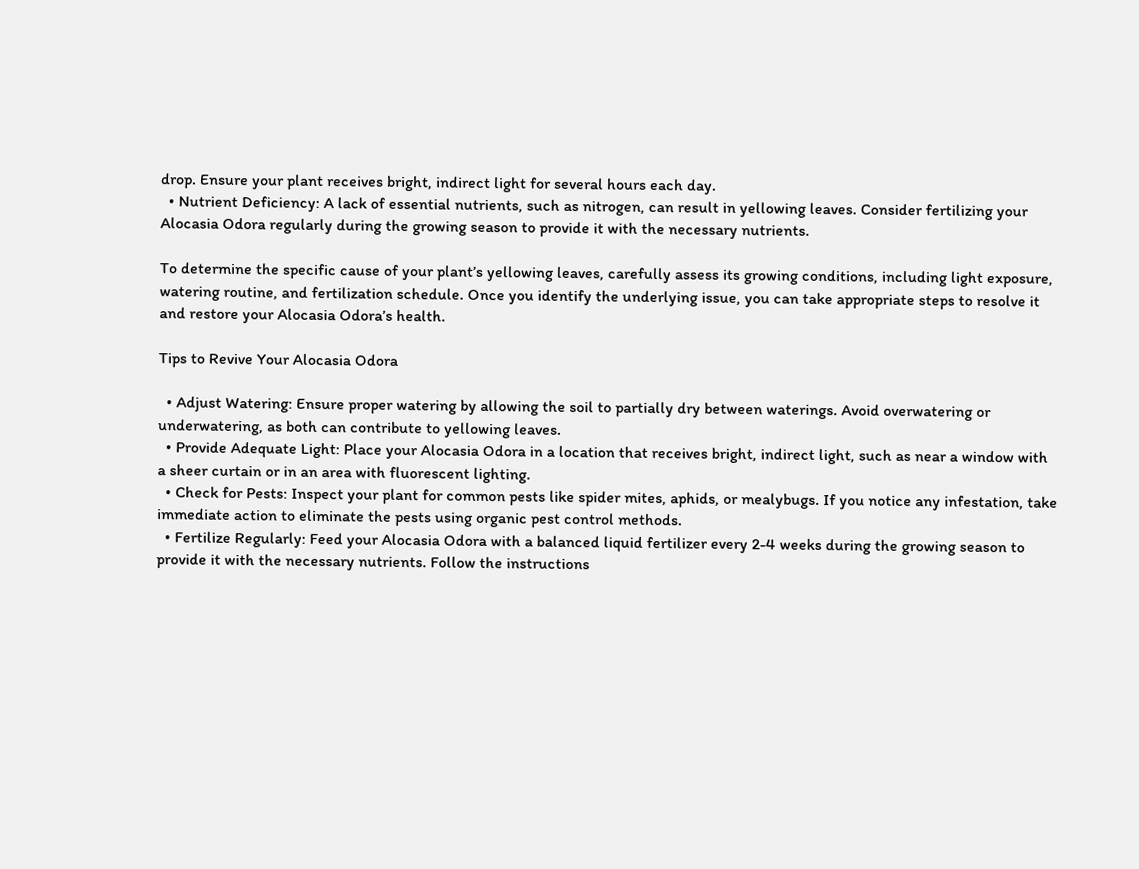drop. Ensure your plant receives bright, indirect light for several hours each day.
  • Nutrient Deficiency: A lack of essential nutrients, such as nitrogen, can result in yellowing leaves. Consider fertilizing your Alocasia Odora regularly during the growing season to provide it with the necessary nutrients.

To determine the specific cause of your plant’s yellowing leaves, carefully assess its growing conditions, including light exposure, watering routine, and fertilization schedule. Once you identify the underlying issue, you can take appropriate steps to resolve it and restore your Alocasia Odora’s health.

Tips to Revive Your Alocasia Odora

  • Adjust Watering: Ensure proper watering by allowing the soil to partially dry between waterings. Avoid overwatering or underwatering, as both can contribute to yellowing leaves.
  • Provide Adequate Light: Place your Alocasia Odora in a location that receives bright, indirect light, such as near a window with a sheer curtain or in an area with fluorescent lighting.
  • Check for Pests: Inspect your plant for common pests like spider mites, aphids, or mealybugs. If you notice any infestation, take immediate action to eliminate the pests using organic pest control methods.
  • Fertilize Regularly: Feed your Alocasia Odora with a balanced liquid fertilizer every 2-4 weeks during the growing season to provide it with the necessary nutrients. Follow the instructions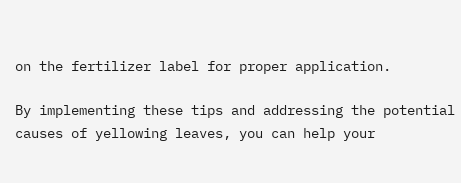on the fertilizer label for proper application.

By implementing these tips and addressing the potential causes of yellowing leaves, you can help your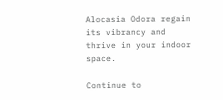Alocasia Odora regain its vibrancy and thrive in your indoor space.

Continue to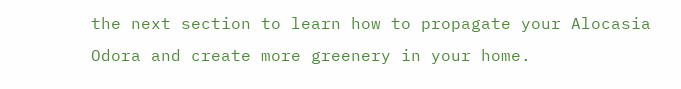the next section to learn how to propagate your Alocasia Odora and create more greenery in your home.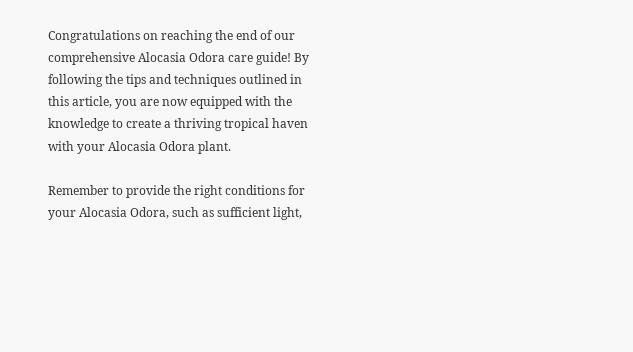Congratulations on reaching the end of our comprehensive Alocasia Odora care guide! By following the tips and techniques outlined in this article, you are now equipped with the knowledge to create a thriving tropical haven with your Alocasia Odora plant.

Remember to provide the right conditions for your Alocasia Odora, such as sufficient light,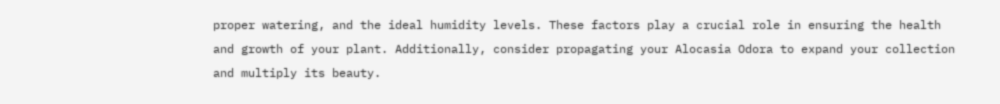proper watering, and the ideal humidity levels. These factors play a crucial role in ensuring the health and growth of your plant. Additionally, consider propagating your Alocasia Odora to expand your collection and multiply its beauty.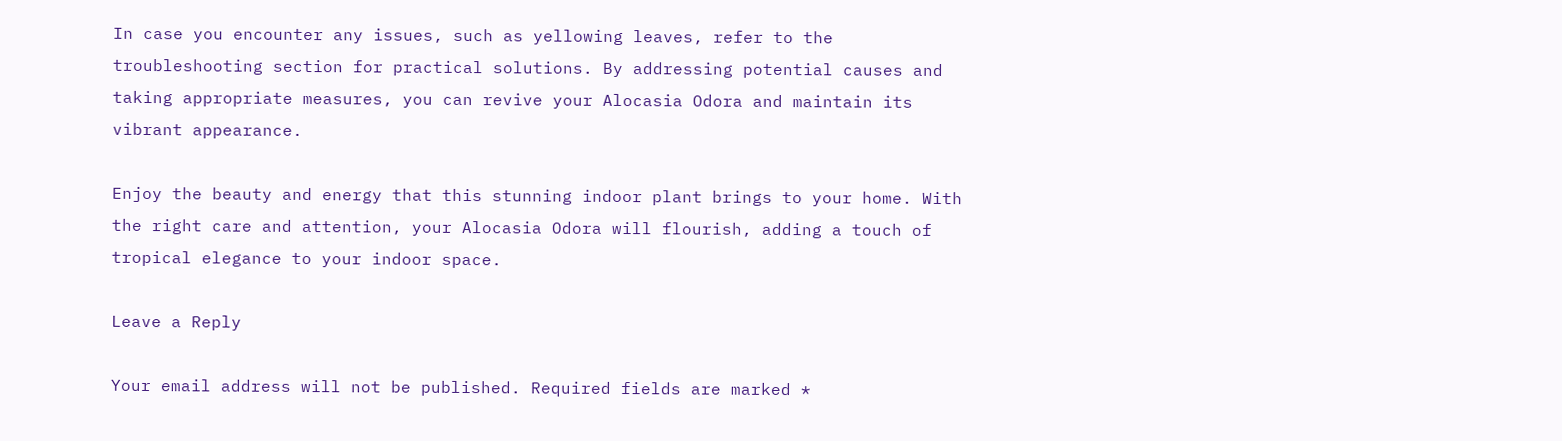In case you encounter any issues, such as yellowing leaves, refer to the troubleshooting section for practical solutions. By addressing potential causes and taking appropriate measures, you can revive your Alocasia Odora and maintain its vibrant appearance.

Enjoy the beauty and energy that this stunning indoor plant brings to your home. With the right care and attention, your Alocasia Odora will flourish, adding a touch of tropical elegance to your indoor space.

Leave a Reply

Your email address will not be published. Required fields are marked *